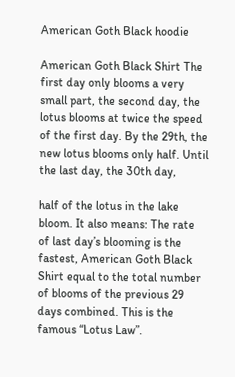American Goth Black hoodie

American Goth Black Shirt The first day only blooms a very small part, the second day, the lotus blooms at twice the speed of the first day. By the 29th, the new lotus blooms only half. Until the last day, the 30th day,

half of the lotus in the lake bloom. It also means: The rate of last day’s blooming is the fastest, American Goth Black Shirt equal to the total number of blooms of the previous 29 days combined. This is the famous “Lotus Law”.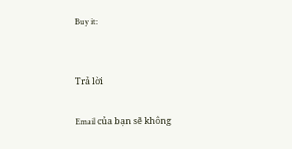Buy it:


Trả lời

Email của bạn sẽ không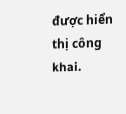được hiển thị công khai.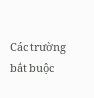Các trường bắt buộc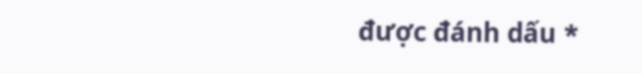được đánh dấu *